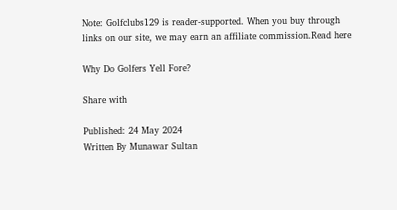Note: Golfclubs129 is reader-supported. When you buy through links on our site, we may earn an affiliate commission.Read here

Why Do Golfers Yell Fore?

Share with

Published: 24 May 2024
Written By Munawar Sultan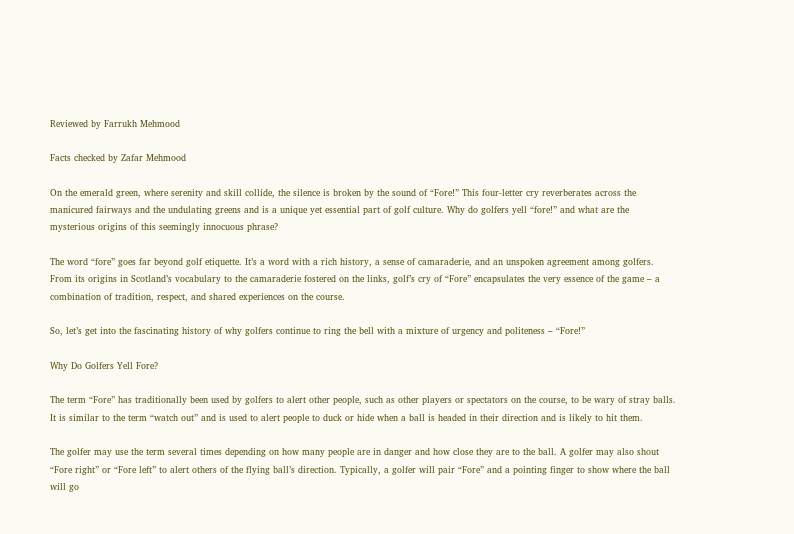Reviewed by Farrukh Mehmood

Facts checked by Zafar Mehmood

On the emerald green, where serenity and skill collide, the silence is broken by the sound of “Fore!” This four-letter cry reverberates across the manicured fairways and the undulating greens and is a unique yet essential part of golf culture. Why do golfers yell “fore!” and what are the mysterious origins of this seemingly innocuous phrase?

The word “fore” goes far beyond golf etiquette. It’s a word with a rich history, a sense of camaraderie, and an unspoken agreement among golfers. From its origins in Scotland’s vocabulary to the camaraderie fostered on the links, golf’s cry of “Fore” encapsulates the very essence of the game – a combination of tradition, respect, and shared experiences on the course.

So, let’s get into the fascinating history of why golfers continue to ring the bell with a mixture of urgency and politeness – “Fore!”

Why Do Golfers Yell Fore?

The term “Fore” has traditionally been used by golfers to alert other people, such as other players or spectators on the course, to be wary of stray balls. It is similar to the term “watch out” and is used to alert people to duck or hide when a ball is headed in their direction and is likely to hit them.

The golfer may use the term several times depending on how many people are in danger and how close they are to the ball. A golfer may also shout “Fore right” or “Fore left” to alert others of the flying ball’s direction. Typically, a golfer will pair “Fore” and a pointing finger to show where the ball will go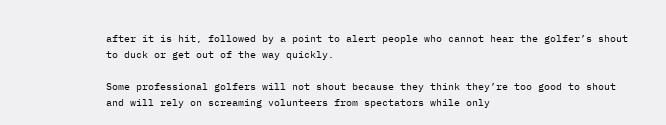after it is hit, followed by a point to alert people who cannot hear the golfer’s shout to duck or get out of the way quickly.

Some professional golfers will not shout because they think they’re too good to shout and will rely on screaming volunteers from spectators while only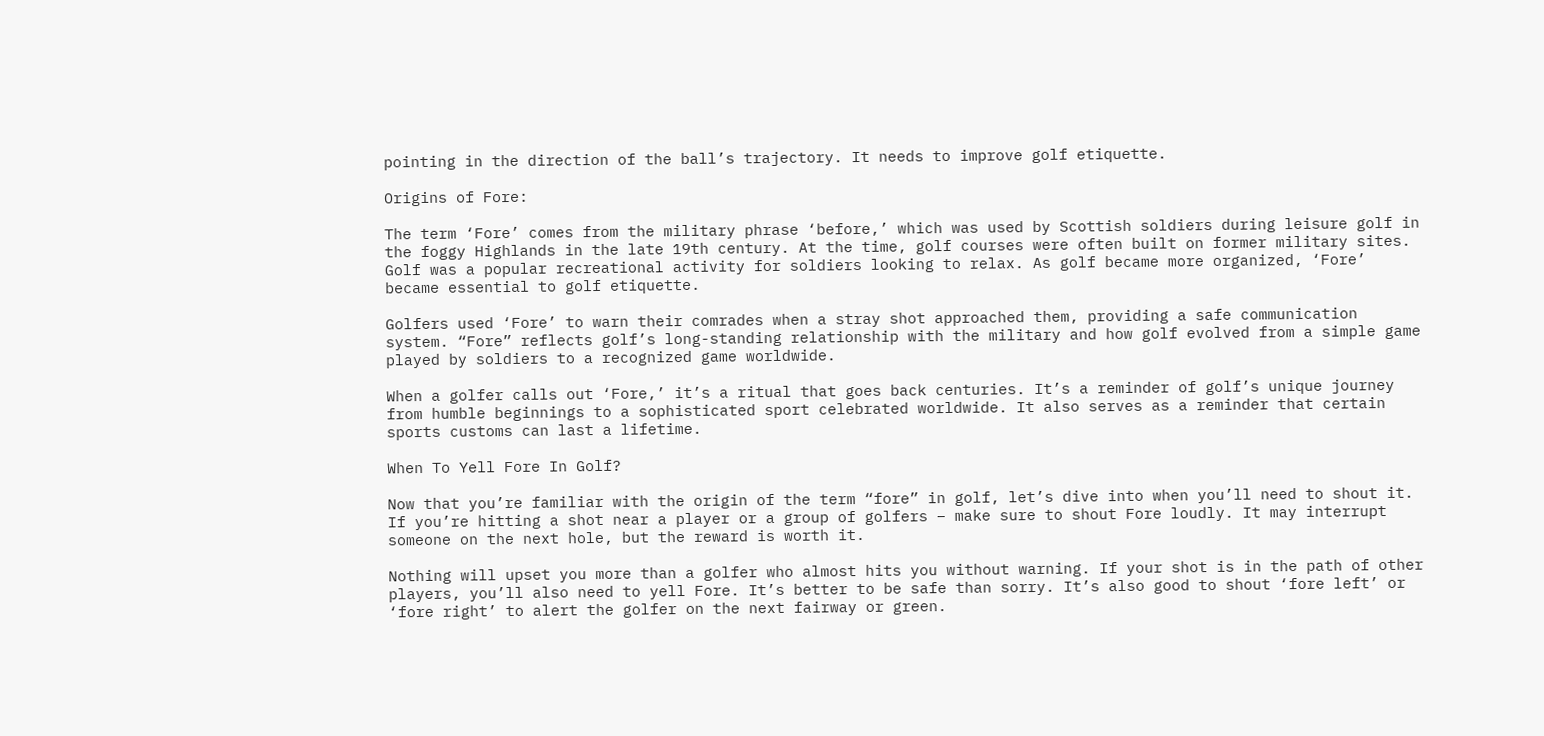pointing in the direction of the ball’s trajectory. It needs to improve golf etiquette.

Origins of Fore:

The term ‘Fore’ comes from the military phrase ‘before,’ which was used by Scottish soldiers during leisure golf in the foggy Highlands in the late 19th century. At the time, golf courses were often built on former military sites. Golf was a popular recreational activity for soldiers looking to relax. As golf became more organized, ‘Fore’ became essential to golf etiquette.

Golfers used ‘Fore’ to warn their comrades when a stray shot approached them, providing a safe communication system. “Fore” reflects golf’s long-standing relationship with the military and how golf evolved from a simple game played by soldiers to a recognized game worldwide.

When a golfer calls out ‘Fore,’ it’s a ritual that goes back centuries. It’s a reminder of golf’s unique journey from humble beginnings to a sophisticated sport celebrated worldwide. It also serves as a reminder that certain sports customs can last a lifetime.

When To Yell Fore In Golf?

Now that you’re familiar with the origin of the term “fore” in golf, let’s dive into when you’ll need to shout it. If you’re hitting a shot near a player or a group of golfers – make sure to shout Fore loudly. It may interrupt someone on the next hole, but the reward is worth it.

Nothing will upset you more than a golfer who almost hits you without warning. If your shot is in the path of other players, you’ll also need to yell Fore. It’s better to be safe than sorry. It’s also good to shout ‘fore left’ or ‘fore right’ to alert the golfer on the next fairway or green.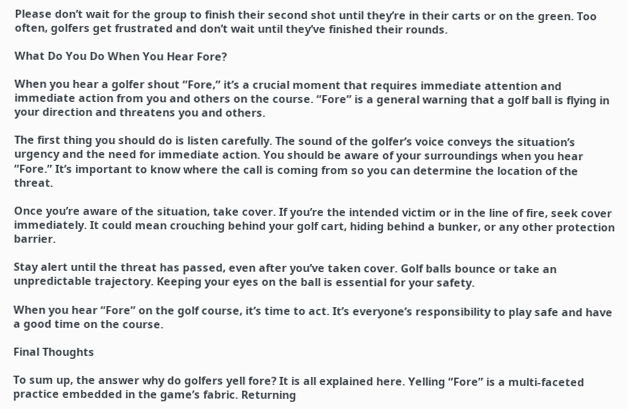Please don’t wait for the group to finish their second shot until they’re in their carts or on the green. Too often, golfers get frustrated and don’t wait until they’ve finished their rounds.

What Do You Do When You Hear Fore?

When you hear a golfer shout “Fore,” it’s a crucial moment that requires immediate attention and immediate action from you and others on the course. “Fore” is a general warning that a golf ball is flying in your direction and threatens you and others.

The first thing you should do is listen carefully. The sound of the golfer’s voice conveys the situation’s urgency and the need for immediate action. You should be aware of your surroundings when you hear “Fore.” It’s important to know where the call is coming from so you can determine the location of the threat.

Once you’re aware of the situation, take cover. If you’re the intended victim or in the line of fire, seek cover immediately. It could mean crouching behind your golf cart, hiding behind a bunker, or any other protection barrier.

Stay alert until the threat has passed, even after you’ve taken cover. Golf balls bounce or take an unpredictable trajectory. Keeping your eyes on the ball is essential for your safety.

When you hear “Fore” on the golf course, it’s time to act. It’s everyone’s responsibility to play safe and have a good time on the course.

Final Thoughts

To sum up, the answer why do golfers yell fore? It is all explained here. Yelling “Fore” is a multi-faceted practice embedded in the game’s fabric. Returning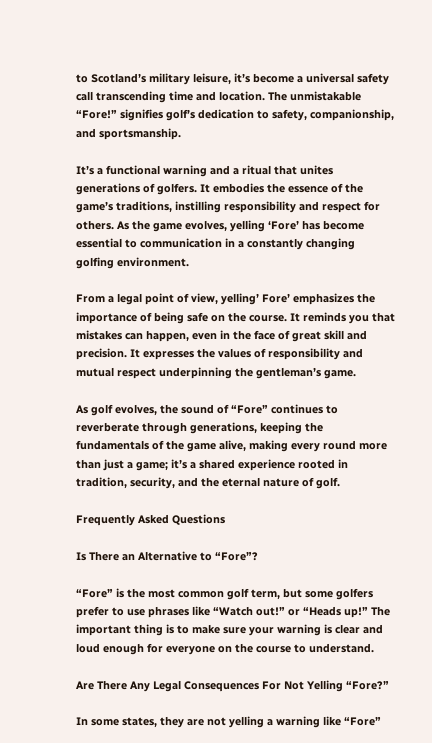to Scotland’s military leisure, it’s become a universal safety call transcending time and location. The unmistakable “Fore!” signifies golf’s dedication to safety, companionship, and sportsmanship.

It’s a functional warning and a ritual that unites generations of golfers. It embodies the essence of the game’s traditions, instilling responsibility and respect for others. As the game evolves, yelling ‘Fore’ has become essential to communication in a constantly changing golfing environment.

From a legal point of view, yelling’ Fore’ emphasizes the importance of being safe on the course. It reminds you that mistakes can happen, even in the face of great skill and precision. It expresses the values of responsibility and mutual respect underpinning the gentleman’s game.

As golf evolves, the sound of “Fore” continues to reverberate through generations, keeping the fundamentals of the game alive, making every round more than just a game; it’s a shared experience rooted in tradition, security, and the eternal nature of golf.

Frequently Asked Questions

Is There an Alternative to “Fore”?

“Fore” is the most common golf term, but some golfers prefer to use phrases like “Watch out!” or “Heads up!” The important thing is to make sure your warning is clear and loud enough for everyone on the course to understand.

Are There Any Legal Consequences For Not Yelling “Fore?”

In some states, they are not yelling a warning like “Fore”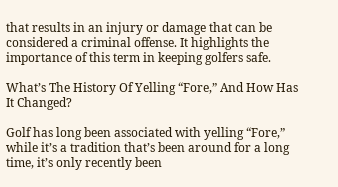that results in an injury or damage that can be considered a criminal offense. It highlights the importance of this term in keeping golfers safe.

What’s The History Of Yelling “Fore,” And How Has It Changed?

Golf has long been associated with yelling “Fore,” while it’s a tradition that’s been around for a long time, it’s only recently been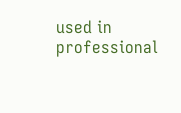used in professional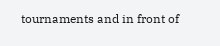tournaments and in front of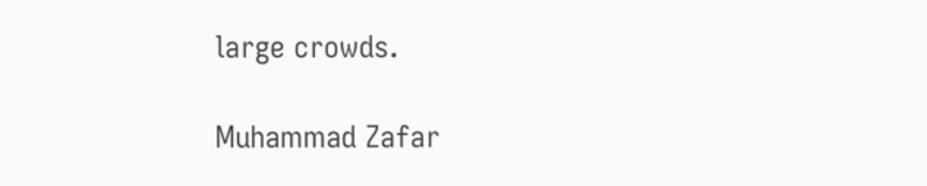large crowds.

Muhammad Zafar